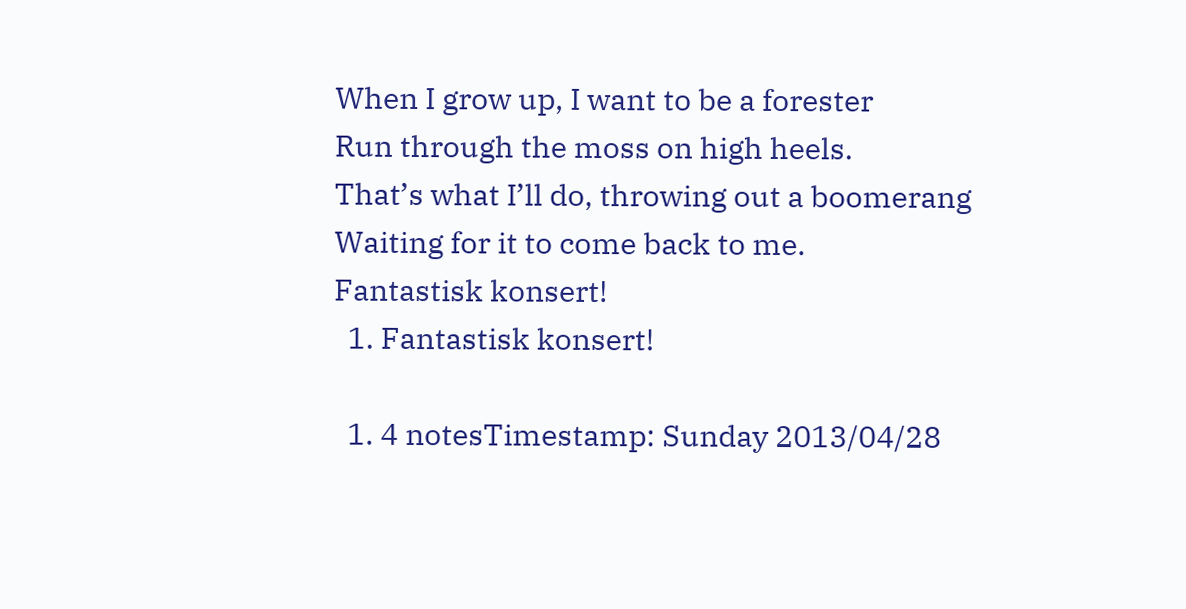When I grow up, I want to be a forester
Run through the moss on high heels.
That’s what I’ll do, throwing out a boomerang
Waiting for it to come back to me.
Fantastisk konsert!
  1. Fantastisk konsert!

  1. 4 notesTimestamp: Sunday 2013/04/28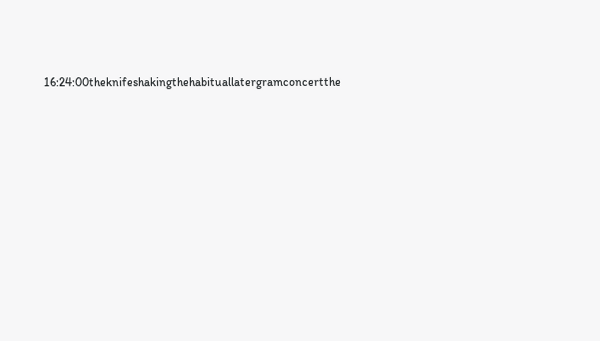16:24:00theknifeshakingthehabituallatergramconcertthe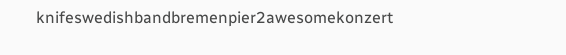knifeswedishbandbremenpier2awesomekonzert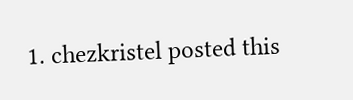1. chezkristel posted this